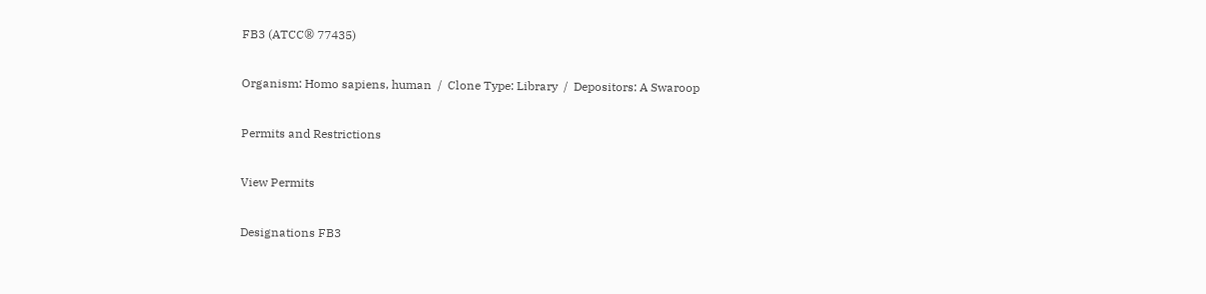FB3 (ATCC® 77435)

Organism: Homo sapiens, human  /  Clone Type: Library  /  Depositors: A Swaroop

Permits and Restrictions

View Permits

Designations FB3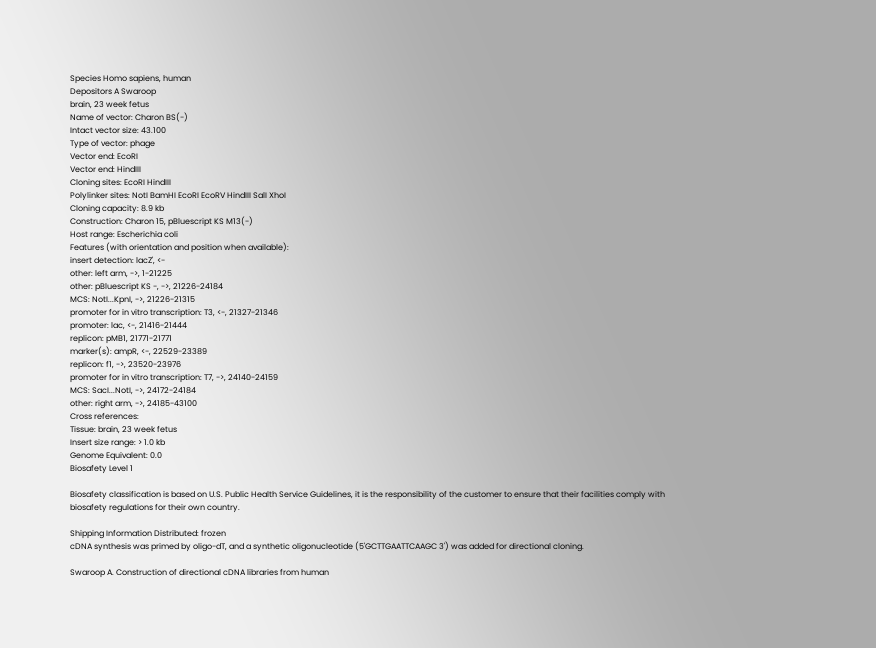Species Homo sapiens, human
Depositors A Swaroop
brain, 23 week fetus
Name of vector: Charon BS(-)
Intact vector size: 43.100
Type of vector: phage
Vector end: EcoRI
Vector end: HindIII
Cloning sites: EcoRI HindIII
Polylinker sites: NotI BamHI EcoRI EcoRV HindIII SalI XhoI
Cloning capacity: 8.9 kb
Construction: Charon 15, pBluescript KS M13(-)
Host range: Escherichia coli
Features (with orientation and position when available):
insert detection: lacZ', <-
other: left arm, ->, 1-21225
other: pBluescript KS -, ->, 21226-24184
MCS: NotI...KpnI, ->, 21226-21315
promoter for in vitro transcription: T3, <-, 21327-21346
promoter: lac, <-, 21416-21444
replicon: pMB1, 21771-21771
marker(s): ampR, <-, 22529-23389
replicon: f1, ->, 23520-23976
promoter for in vitro transcription: T7, ->, 24140-24159
MCS: SacI...NotI, ->, 24172-24184
other: right arm, ->, 24185-43100
Cross references:
Tissue: brain, 23 week fetus
Insert size range: > 1.0 kb
Genome Equivalent: 0.0
Biosafety Level 1

Biosafety classification is based on U.S. Public Health Service Guidelines, it is the responsibility of the customer to ensure that their facilities comply with biosafety regulations for their own country.

Shipping Information Distributed: frozen
cDNA synthesis was primed by oligo-dT, and a synthetic oligonucleotide (5'GCTTGAATTCAAGC 3') was added for directional cloning.

Swaroop A. Construction of directional cDNA libraries from human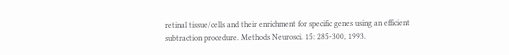retinal tissue/cells and their enrichment for specific genes using an efficient subtraction procedure. Methods Neurosci. 15: 285-300, 1993.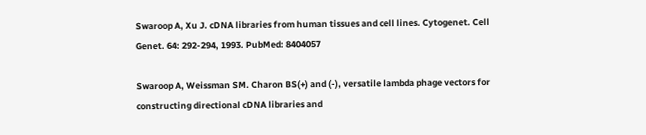Swaroop A, Xu J. cDNA libraries from human tissues and cell lines. Cytogenet. Cell Genet. 64: 292-294, 1993. PubMed: 8404057

Swaroop A, Weissman SM. Charon BS(+) and (-), versatile lambda phage vectors for constructing directional cDNA libraries and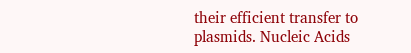their efficient transfer to plasmids. Nucleic Acids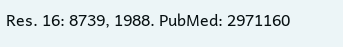Res. 16: 8739, 1988. PubMed: 2971160